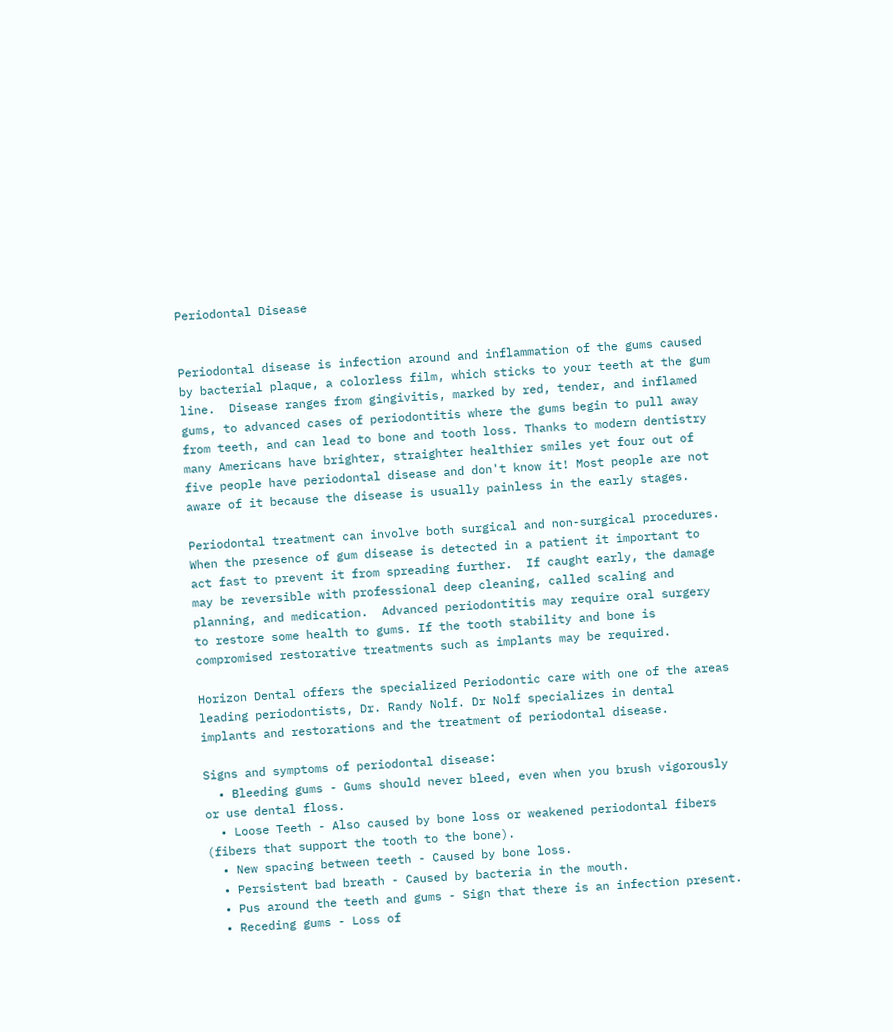Periodontal Disease


Periodontal disease is infection around and inflammation of the gums caused by bacterial plaque, a colorless film, which sticks to your teeth at the gum line.  Disease ranges from gingivitis, marked by red, tender, and inflamed gums, to advanced cases of periodontitis where the gums begin to pull away from teeth, and can lead to bone and tooth loss. Thanks to modern dentistry many Americans have brighter, straighter healthier smiles yet four out of five people have periodontal disease and don't know it! Most people are not aware of it because the disease is usually painless in the early stages.

Periodontal treatment can involve both surgical and non-surgical procedures. When the presence of gum disease is detected in a patient it important to act fast to prevent it from spreading further.  If caught early, the damage may be reversible with professional deep cleaning, called scaling and planning, and medication.  Advanced periodontitis may require oral surgery to restore some health to gums. If the tooth stability and bone is compromised restorative treatments such as implants may be required.

Horizon Dental offers the specialized Periodontic care with one of the areas leading periodontists, Dr. Randy Nolf. Dr Nolf specializes in dental implants and restorations and the treatment of periodontal disease.

Signs and symptoms of periodontal disease:
  • Bleeding gums - Gums should never bleed, even when you brush vigorously or use dental floss.
  • Loose Teeth - Also caused by bone loss or weakened periodontal fibers (fibers that support the tooth to the bone).
  • New spacing between teeth - Caused by bone loss.
  • Persistent bad breath - Caused by bacteria in the mouth.
  • Pus around the teeth and gums - Sign that there is an infection present.
  • Receding gums - Loss of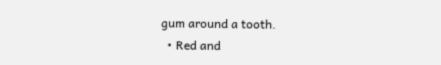gum around a tooth.
  • Red and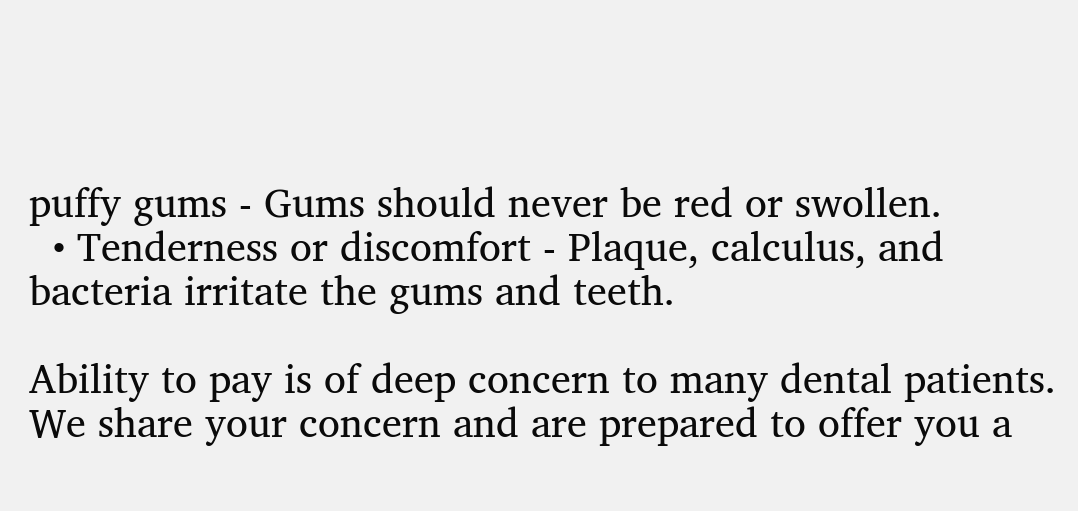puffy gums - Gums should never be red or swollen.
  • Tenderness or discomfort - Plaque, calculus, and bacteria irritate the gums and teeth.

Ability to pay is of deep concern to many dental patients. We share your concern and are prepared to offer you a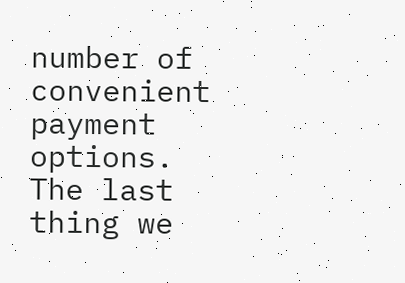number of convenient payment options. The last thing we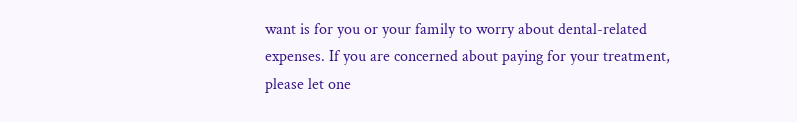want is for you or your family to worry about dental-related expenses. If you are concerned about paying for your treatment, please let one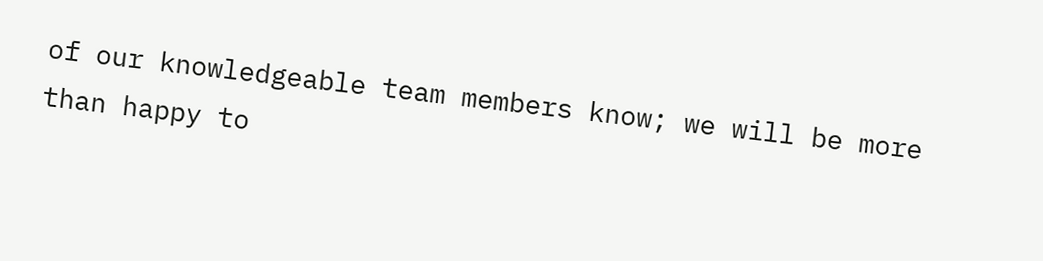of our knowledgeable team members know; we will be more than happy to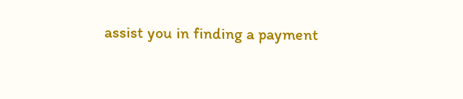assist you in finding a payment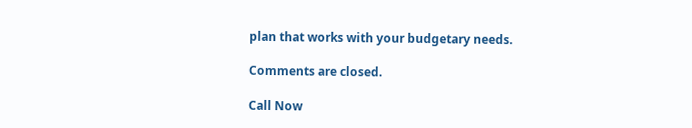plan that works with your budgetary needs.

Comments are closed.

Call Now